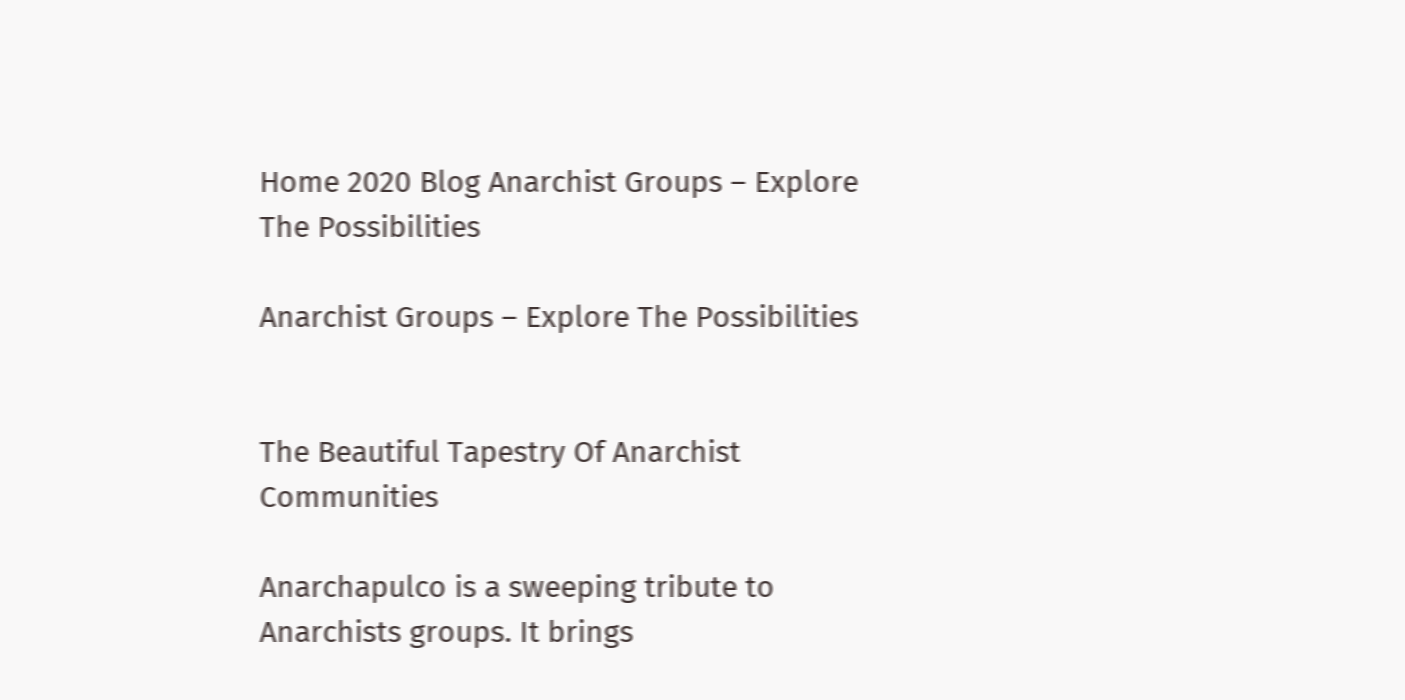Home 2020 Blog Anarchist Groups – Explore The Possibilities

Anarchist Groups – Explore The Possibilities


The Beautiful Tapestry Of Anarchist Communities

Anarchapulco is a sweeping tribute to Anarchists groups. It brings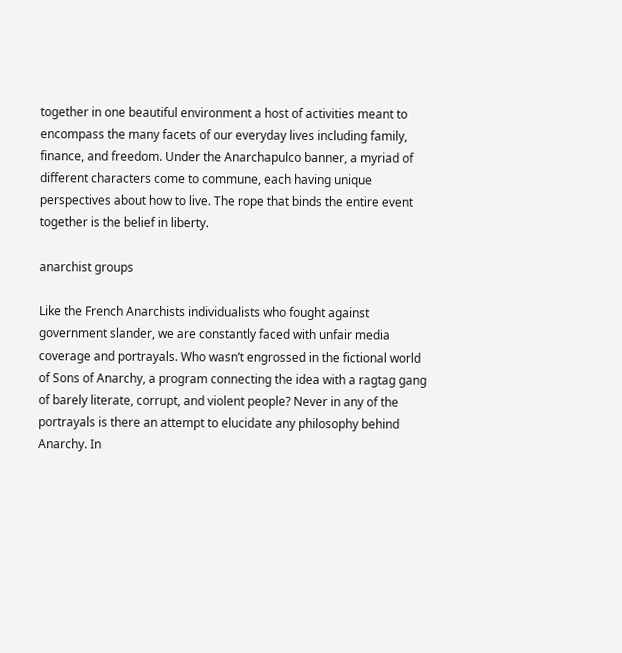together in one beautiful environment a host of activities meant to encompass the many facets of our everyday lives including family, finance, and freedom. Under the Anarchapulco banner, a myriad of different characters come to commune, each having unique perspectives about how to live. The rope that binds the entire event together is the belief in liberty.

anarchist groups

Like the French Anarchists individualists who fought against government slander, we are constantly faced with unfair media coverage and portrayals. Who wasn’t engrossed in the fictional world of Sons of Anarchy, a program connecting the idea with a ragtag gang of barely literate, corrupt, and violent people? Never in any of the portrayals is there an attempt to elucidate any philosophy behind Anarchy. In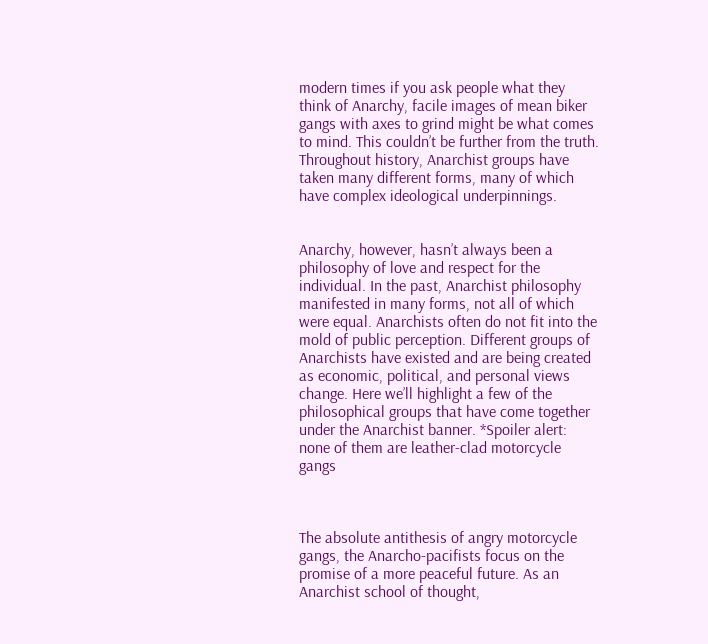modern times if you ask people what they think of Anarchy, facile images of mean biker gangs with axes to grind might be what comes to mind. This couldn’t be further from the truth. Throughout history, Anarchist groups have taken many different forms, many of which have complex ideological underpinnings.


Anarchy, however, hasn’t always been a philosophy of love and respect for the individual. In the past, Anarchist philosophy manifested in many forms, not all of which were equal. Anarchists often do not fit into the mold of public perception. Different groups of Anarchists have existed and are being created as economic, political, and personal views change. Here we’ll highlight a few of the philosophical groups that have come together under the Anarchist banner. *Spoiler alert: none of them are leather-clad motorcycle gangs



The absolute antithesis of angry motorcycle gangs, the Anarcho-pacifists focus on the promise of a more peaceful future. As an Anarchist school of thought,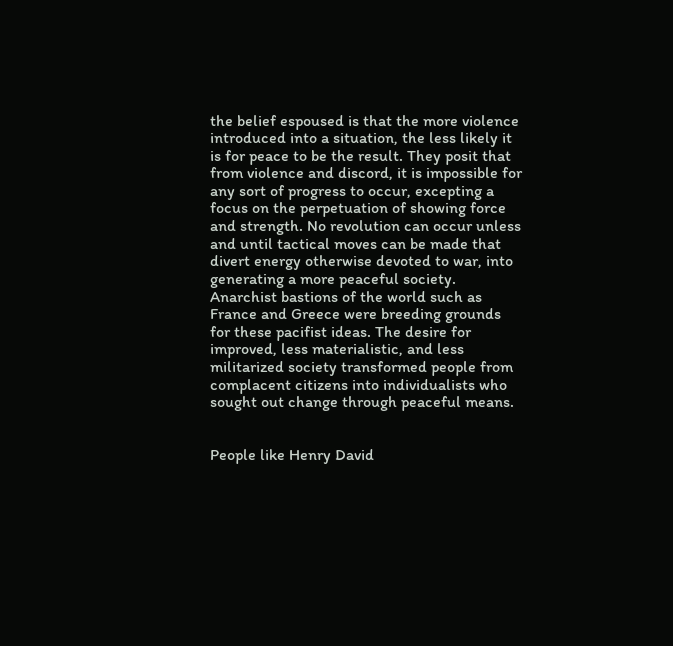the belief espoused is that the more violence introduced into a situation, the less likely it is for peace to be the result. They posit that from violence and discord, it is impossible for any sort of progress to occur, excepting a focus on the perpetuation of showing force and strength. No revolution can occur unless and until tactical moves can be made that divert energy otherwise devoted to war, into generating a more peaceful society. Anarchist bastions of the world such as France and Greece were breeding grounds for these pacifist ideas. The desire for improved, less materialistic, and less militarized society transformed people from complacent citizens into individualists who sought out change through peaceful means.


People like Henry David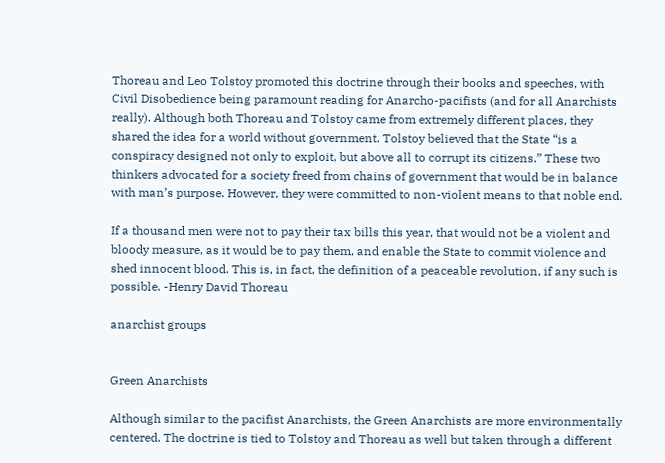Thoreau and Leo Tolstoy promoted this doctrine through their books and speeches, with Civil Disobedience being paramount reading for Anarcho-pacifists (and for all Anarchists really). Although both Thoreau and Tolstoy came from extremely different places, they shared the idea for a world without government. Tolstoy believed that the State “is a conspiracy designed not only to exploit, but above all to corrupt its citizens.” These two thinkers advocated for a society freed from chains of government that would be in balance with man’s purpose. However, they were committed to non-violent means to that noble end.

If a thousand men were not to pay their tax bills this year, that would not be a violent and bloody measure, as it would be to pay them, and enable the State to commit violence and shed innocent blood. This is, in fact, the definition of a peaceable revolution, if any such is possible. -Henry David Thoreau

anarchist groups


Green Anarchists

Although similar to the pacifist Anarchists, the Green Anarchists are more environmentally centered. The doctrine is tied to Tolstoy and Thoreau as well but taken through a different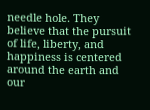needle hole. They believe that the pursuit of life, liberty, and happiness is centered around the earth and our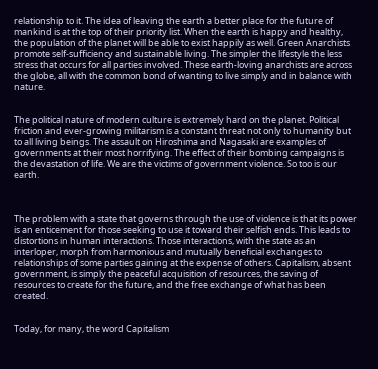relationship to it. The idea of leaving the earth a better place for the future of mankind is at the top of their priority list. When the earth is happy and healthy, the population of the planet will be able to exist happily as well. Green Anarchists promote self-sufficiency and sustainable living. The simpler the lifestyle the less stress that occurs for all parties involved. These earth-loving anarchists are across the globe, all with the common bond of wanting to live simply and in balance with nature.


The political nature of modern culture is extremely hard on the planet. Political friction and ever-growing militarism is a constant threat not only to humanity but to all living beings. The assault on Hiroshima and Nagasaki are examples of governments at their most horrifying. The effect of their bombing campaigns is the devastation of life. We are the victims of government violence. So too is our earth.



The problem with a state that governs through the use of violence is that its power is an enticement for those seeking to use it toward their selfish ends. This leads to distortions in human interactions. Those interactions, with the state as an interloper, morph from harmonious and mutually beneficial exchanges to relationships of some parties gaining at the expense of others. Capitalism, absent government, is simply the peaceful acquisition of resources, the saving of resources to create for the future, and the free exchange of what has been created.


Today, for many, the word Capitalism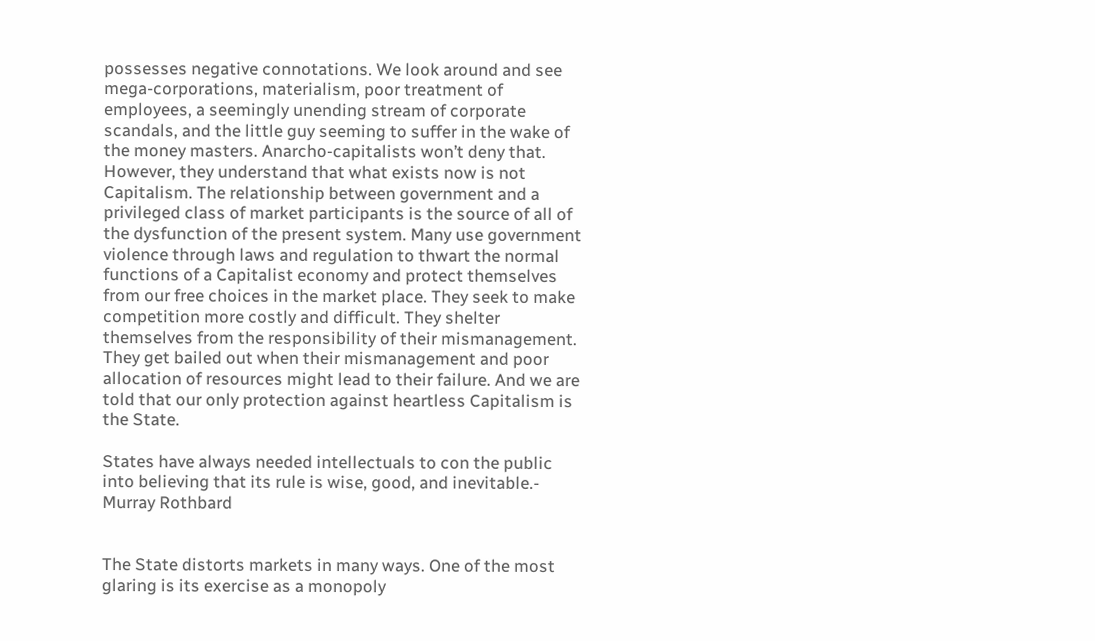possesses negative connotations. We look around and see mega-corporations, materialism, poor treatment of employees, a seemingly unending stream of corporate scandals, and the little guy seeming to suffer in the wake of the money masters. Anarcho-capitalists won’t deny that. However, they understand that what exists now is not Capitalism. The relationship between government and a privileged class of market participants is the source of all of the dysfunction of the present system. Many use government violence through laws and regulation to thwart the normal functions of a Capitalist economy and protect themselves from our free choices in the market place. They seek to make competition more costly and difficult. They shelter themselves from the responsibility of their mismanagement. They get bailed out when their mismanagement and poor allocation of resources might lead to their failure. And we are told that our only protection against heartless Capitalism is the State.

States have always needed intellectuals to con the public into believing that its rule is wise, good, and inevitable.- Murray Rothbard


The State distorts markets in many ways. One of the most glaring is its exercise as a monopoly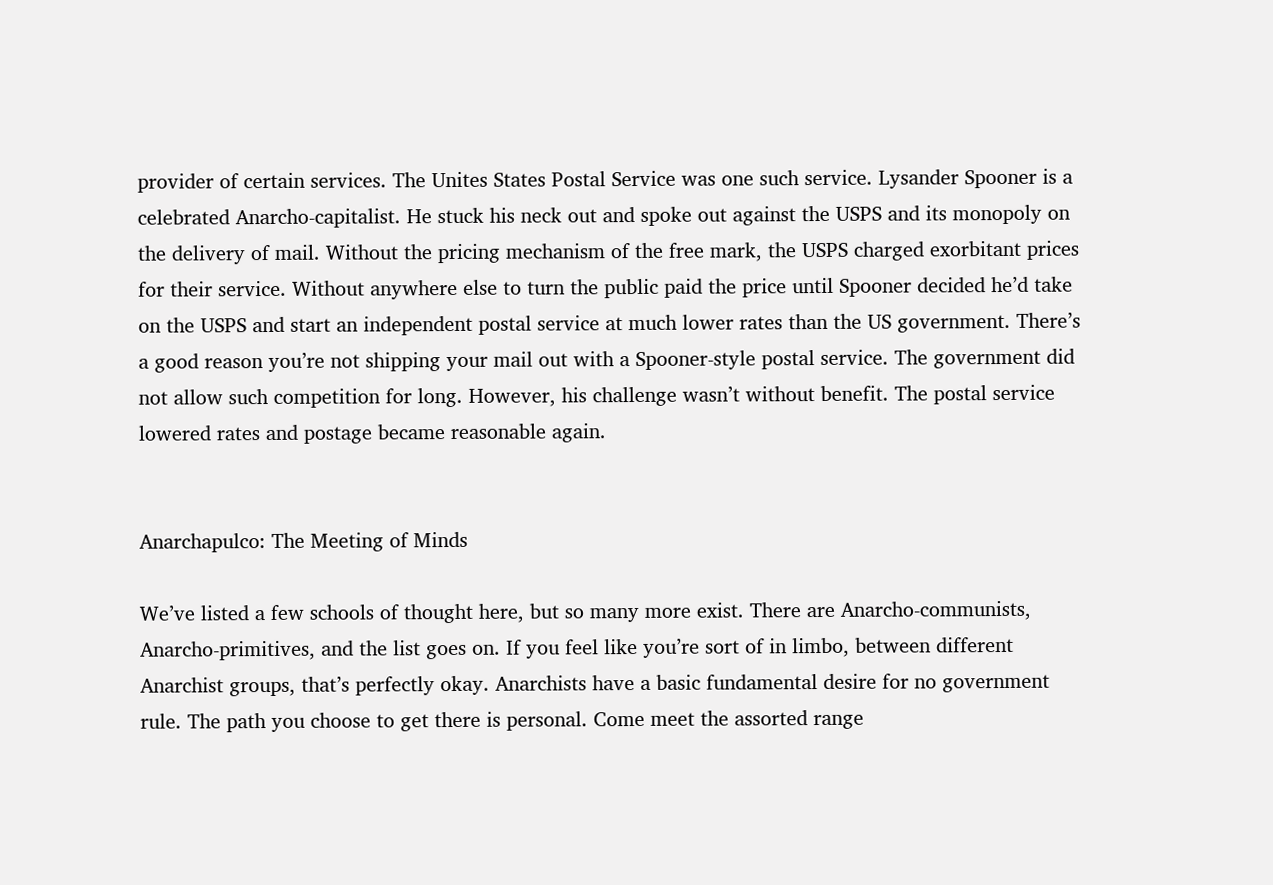provider of certain services. The Unites States Postal Service was one such service. Lysander Spooner is a celebrated Anarcho-capitalist. He stuck his neck out and spoke out against the USPS and its monopoly on the delivery of mail. Without the pricing mechanism of the free mark, the USPS charged exorbitant prices for their service. Without anywhere else to turn the public paid the price until Spooner decided he’d take on the USPS and start an independent postal service at much lower rates than the US government. There’s a good reason you’re not shipping your mail out with a Spooner-style postal service. The government did not allow such competition for long. However, his challenge wasn’t without benefit. The postal service lowered rates and postage became reasonable again.


Anarchapulco: The Meeting of Minds

We’ve listed a few schools of thought here, but so many more exist. There are Anarcho-communists, Anarcho-primitives, and the list goes on. If you feel like you’re sort of in limbo, between different Anarchist groups, that’s perfectly okay. Anarchists have a basic fundamental desire for no government rule. The path you choose to get there is personal. Come meet the assorted range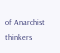of Anarchist thinkers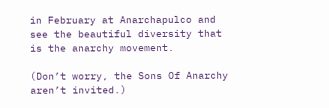in February at Anarchapulco and see the beautiful diversity that is the anarchy movement.

(Don’t worry, the Sons Of Anarchy aren’t invited.)